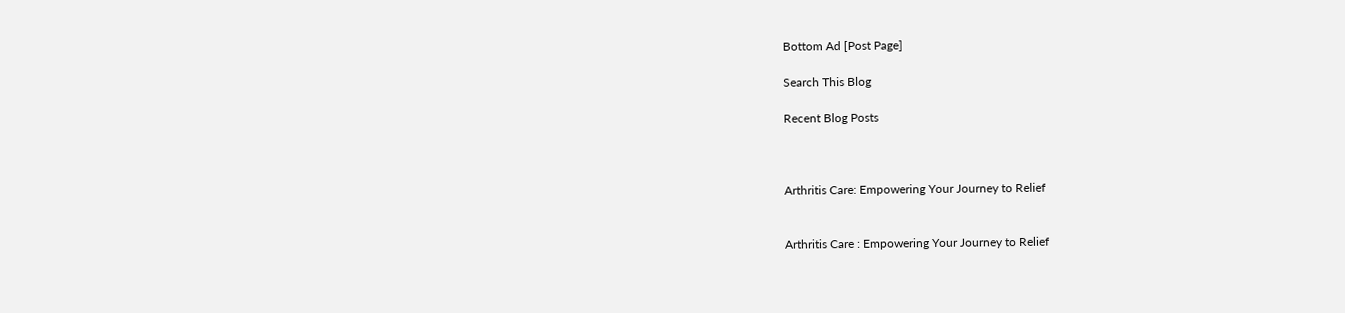Bottom Ad [Post Page]

Search This Blog

Recent Blog Posts



Arthritis Care: Empowering Your Journey to Relief


Arthritis Care : Empowering Your Journey to Relief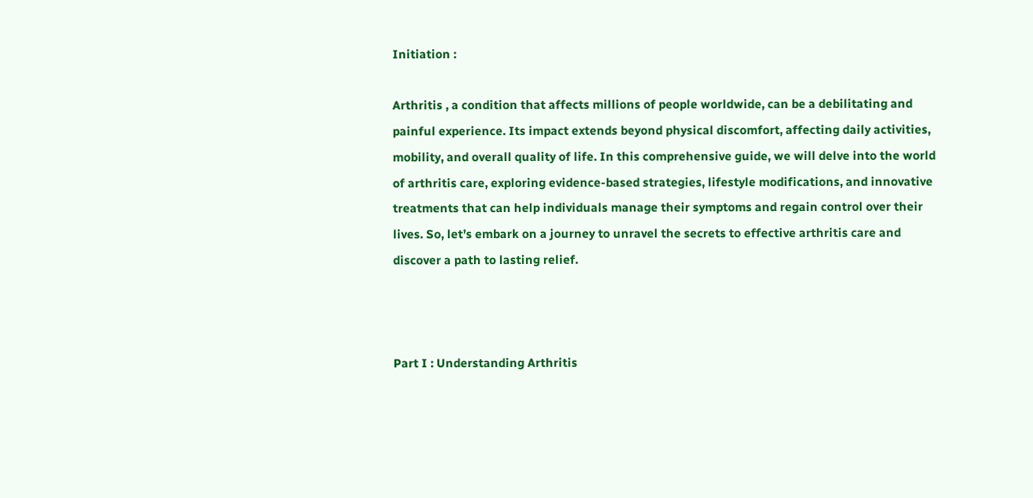Initiation :

Arthritis , a condition that affects millions of people worldwide, can be a debilitating and painful experience. Its impact extends beyond physical discomfort, affecting daily activities, mobility, and overall quality of life. In this comprehensive guide, we will delve into the world of arthritis care, exploring evidence-based strategies, lifestyle modifications, and innovative treatments that can help individuals manage their symptoms and regain control over their lives. So, let’s embark on a journey to unravel the secrets to effective arthritis care and discover a path to lasting relief.



Part I : Understanding Arthritis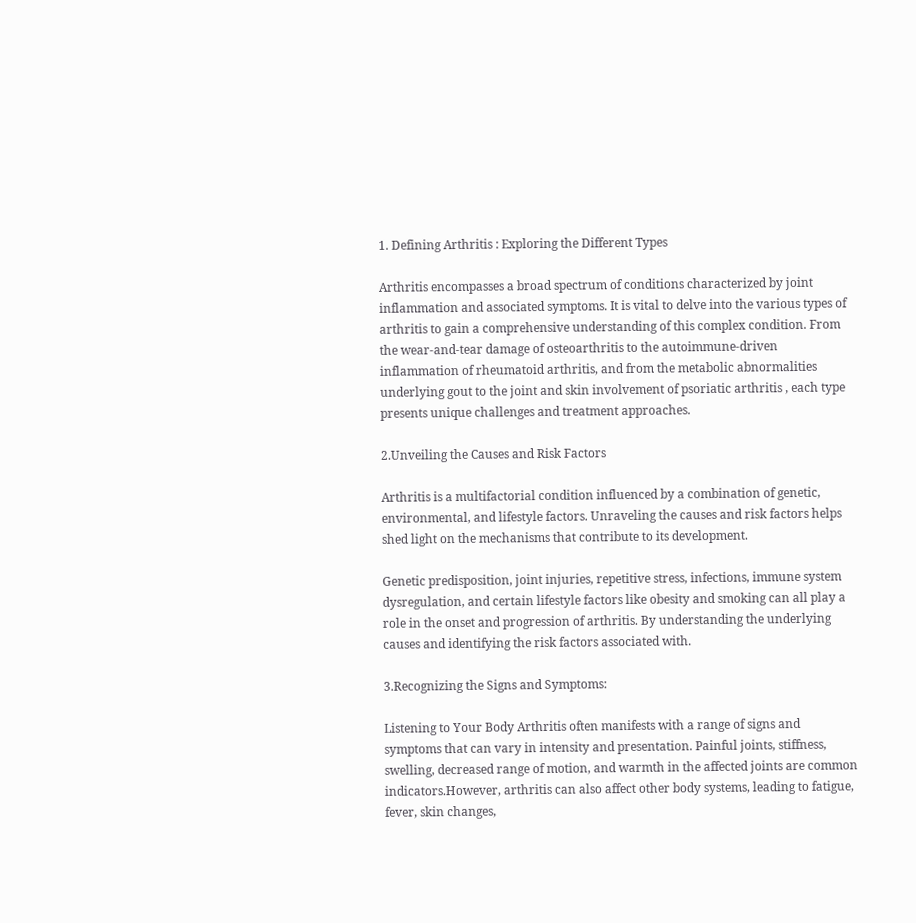1. Defining Arthritis : Exploring the Different Types

Arthritis encompasses a broad spectrum of conditions characterized by joint inflammation and associated symptoms. It is vital to delve into the various types of arthritis to gain a comprehensive understanding of this complex condition. From the wear-and-tear damage of osteoarthritis to the autoimmune-driven inflammation of rheumatoid arthritis, and from the metabolic abnormalities underlying gout to the joint and skin involvement of psoriatic arthritis , each type presents unique challenges and treatment approaches.

2.Unveiling the Causes and Risk Factors

Arthritis is a multifactorial condition influenced by a combination of genetic, environmental, and lifestyle factors. Unraveling the causes and risk factors helps shed light on the mechanisms that contribute to its development.

Genetic predisposition, joint injuries, repetitive stress, infections, immune system dysregulation, and certain lifestyle factors like obesity and smoking can all play a role in the onset and progression of arthritis. By understanding the underlying causes and identifying the risk factors associated with.

3.Recognizing the Signs and Symptoms:

Listening to Your Body Arthritis often manifests with a range of signs and symptoms that can vary in intensity and presentation. Painful joints, stiffness, swelling, decreased range of motion, and warmth in the affected joints are common indicators.However, arthritis can also affect other body systems, leading to fatigue, fever, skin changes,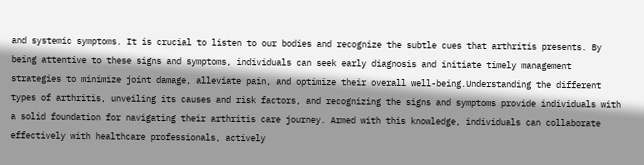and systemic symptoms. It is crucial to listen to our bodies and recognize the subtle cues that arthritis presents. By being attentive to these signs and symptoms, individuals can seek early diagnosis and initiate timely management strategies to minimize joint damage, alleviate pain, and optimize their overall well-being.Understanding the different types of arthritis, unveiling its causes and risk factors, and recognizing the signs and symptoms provide individuals with a solid foundation for navigating their arthritis care journey. Armed with this knowledge, individuals can collaborate effectively with healthcare professionals, actively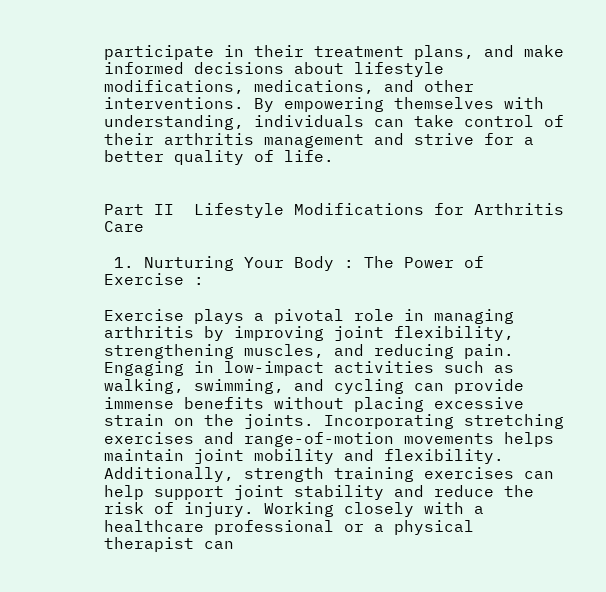participate in their treatment plans, and make informed decisions about lifestyle modifications, medications, and other interventions. By empowering themselves with understanding, individuals can take control of their arthritis management and strive for a better quality of life.


Part II  Lifestyle Modifications for Arthritis Care

 1. Nurturing Your Body : The Power of Exercise :

Exercise plays a pivotal role in managing arthritis by improving joint flexibility, strengthening muscles, and reducing pain. Engaging in low-impact activities such as walking, swimming, and cycling can provide immense benefits without placing excessive strain on the joints. Incorporating stretching exercises and range-of-motion movements helps maintain joint mobility and flexibility. Additionally, strength training exercises can help support joint stability and reduce the risk of injury. Working closely with a healthcare professional or a physical therapist can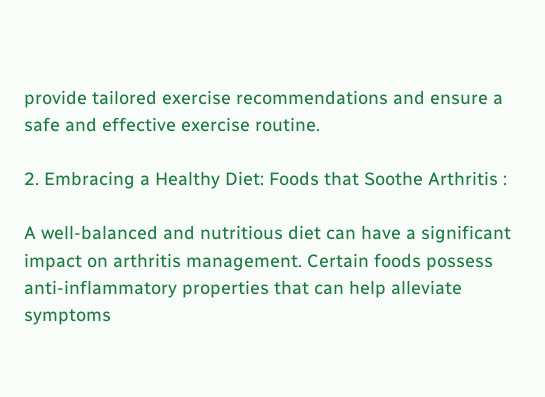provide tailored exercise recommendations and ensure a safe and effective exercise routine.

2. Embracing a Healthy Diet: Foods that Soothe Arthritis :

A well-balanced and nutritious diet can have a significant impact on arthritis management. Certain foods possess anti-inflammatory properties that can help alleviate symptoms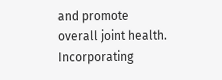and promote overall joint health. Incorporating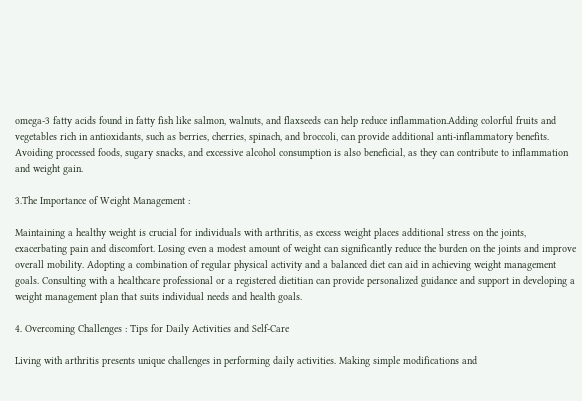omega-3 fatty acids found in fatty fish like salmon, walnuts, and flaxseeds can help reduce inflammation.Adding colorful fruits and vegetables rich in antioxidants, such as berries, cherries, spinach, and broccoli, can provide additional anti-inflammatory benefits. Avoiding processed foods, sugary snacks, and excessive alcohol consumption is also beneficial, as they can contribute to inflammation and weight gain.

3.The Importance of Weight Management :

Maintaining a healthy weight is crucial for individuals with arthritis, as excess weight places additional stress on the joints, exacerbating pain and discomfort. Losing even a modest amount of weight can significantly reduce the burden on the joints and improve overall mobility. Adopting a combination of regular physical activity and a balanced diet can aid in achieving weight management goals. Consulting with a healthcare professional or a registered dietitian can provide personalized guidance and support in developing a weight management plan that suits individual needs and health goals.

4. Overcoming Challenges : Tips for Daily Activities and Self-Care

Living with arthritis presents unique challenges in performing daily activities. Making simple modifications and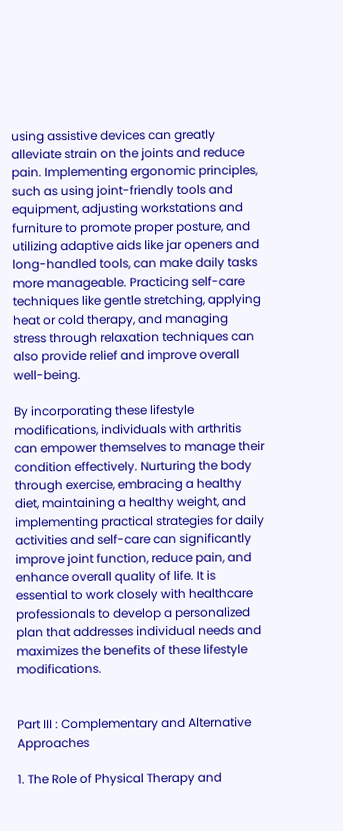using assistive devices can greatly alleviate strain on the joints and reduce pain. Implementing ergonomic principles, such as using joint-friendly tools and equipment, adjusting workstations and furniture to promote proper posture, and utilizing adaptive aids like jar openers and long-handled tools, can make daily tasks more manageable. Practicing self-care techniques like gentle stretching, applying heat or cold therapy, and managing stress through relaxation techniques can also provide relief and improve overall well-being.

By incorporating these lifestyle modifications, individuals with arthritis can empower themselves to manage their condition effectively. Nurturing the body through exercise, embracing a healthy diet, maintaining a healthy weight, and implementing practical strategies for daily activities and self-care can significantly improve joint function, reduce pain, and enhance overall quality of life. It is essential to work closely with healthcare professionals to develop a personalized plan that addresses individual needs and maximizes the benefits of these lifestyle modifications.


Part III : Complementary and Alternative Approaches

1. The Role of Physical Therapy and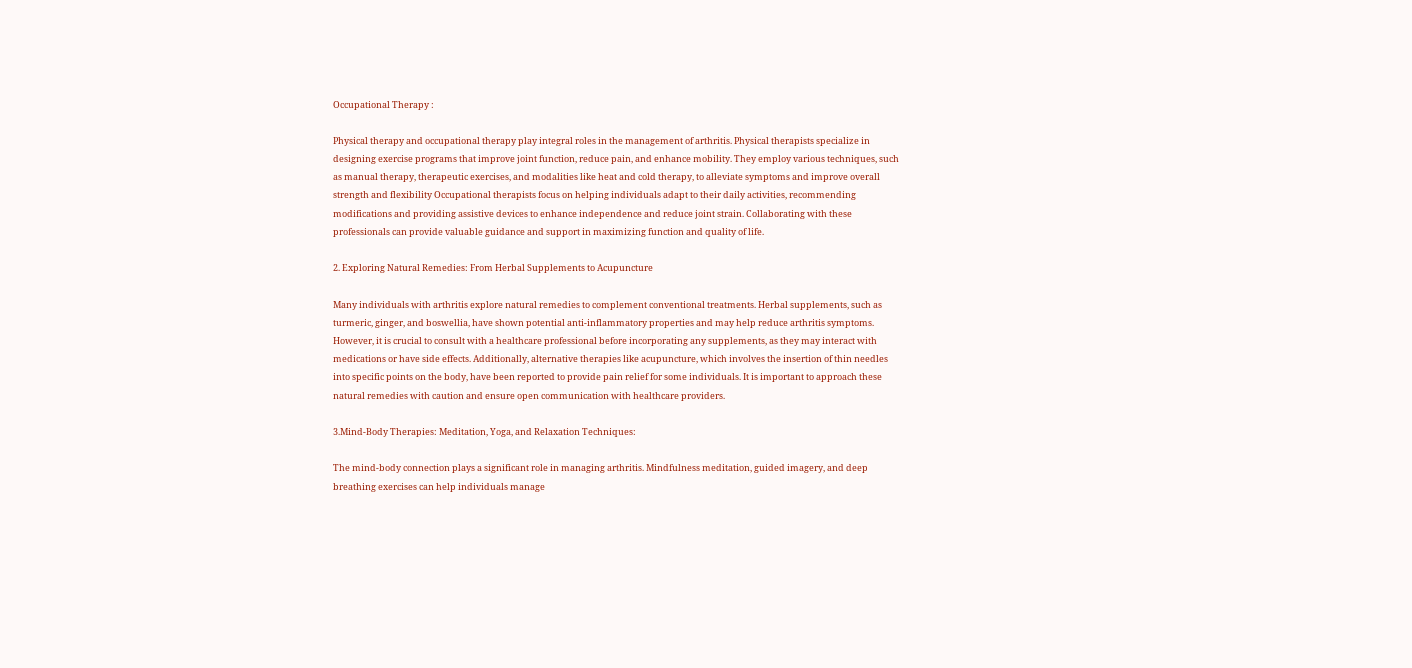Occupational Therapy :

Physical therapy and occupational therapy play integral roles in the management of arthritis. Physical therapists specialize in designing exercise programs that improve joint function, reduce pain, and enhance mobility. They employ various techniques, such as manual therapy, therapeutic exercises, and modalities like heat and cold therapy, to alleviate symptoms and improve overall strength and flexibility Occupational therapists focus on helping individuals adapt to their daily activities, recommending modifications and providing assistive devices to enhance independence and reduce joint strain. Collaborating with these professionals can provide valuable guidance and support in maximizing function and quality of life.

2. Exploring Natural Remedies: From Herbal Supplements to Acupuncture

Many individuals with arthritis explore natural remedies to complement conventional treatments. Herbal supplements, such as turmeric, ginger, and boswellia, have shown potential anti-inflammatory properties and may help reduce arthritis symptoms. However, it is crucial to consult with a healthcare professional before incorporating any supplements, as they may interact with medications or have side effects. Additionally, alternative therapies like acupuncture, which involves the insertion of thin needles into specific points on the body, have been reported to provide pain relief for some individuals. It is important to approach these natural remedies with caution and ensure open communication with healthcare providers.

3.Mind-Body Therapies: Meditation, Yoga, and Relaxation Techniques:

The mind-body connection plays a significant role in managing arthritis. Mindfulness meditation, guided imagery, and deep breathing exercises can help individuals manage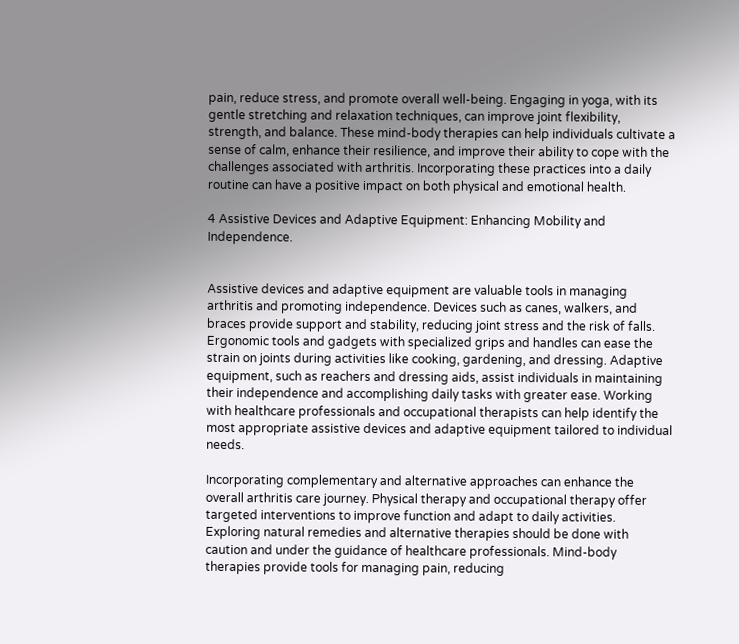pain, reduce stress, and promote overall well-being. Engaging in yoga, with its gentle stretching and relaxation techniques, can improve joint flexibility, strength, and balance. These mind-body therapies can help individuals cultivate a sense of calm, enhance their resilience, and improve their ability to cope with the challenges associated with arthritis. Incorporating these practices into a daily routine can have a positive impact on both physical and emotional health.

4 Assistive Devices and Adaptive Equipment: Enhancing Mobility and Independence.


Assistive devices and adaptive equipment are valuable tools in managing arthritis and promoting independence. Devices such as canes, walkers, and braces provide support and stability, reducing joint stress and the risk of falls. Ergonomic tools and gadgets with specialized grips and handles can ease the strain on joints during activities like cooking, gardening, and dressing. Adaptive equipment, such as reachers and dressing aids, assist individuals in maintaining their independence and accomplishing daily tasks with greater ease. Working with healthcare professionals and occupational therapists can help identify the most appropriate assistive devices and adaptive equipment tailored to individual needs.

Incorporating complementary and alternative approaches can enhance the overall arthritis care journey. Physical therapy and occupational therapy offer targeted interventions to improve function and adapt to daily activities. Exploring natural remedies and alternative therapies should be done with caution and under the guidance of healthcare professionals. Mind-body therapies provide tools for managing pain, reducing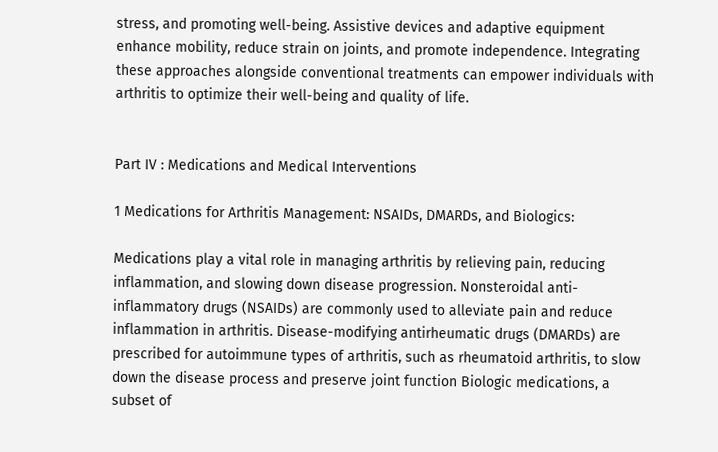stress, and promoting well-being. Assistive devices and adaptive equipment enhance mobility, reduce strain on joints, and promote independence. Integrating these approaches alongside conventional treatments can empower individuals with arthritis to optimize their well-being and quality of life.


Part IV : Medications and Medical Interventions

1 Medications for Arthritis Management: NSAIDs, DMARDs, and Biologics:

Medications play a vital role in managing arthritis by relieving pain, reducing inflammation, and slowing down disease progression. Nonsteroidal anti-inflammatory drugs (NSAIDs) are commonly used to alleviate pain and reduce inflammation in arthritis. Disease-modifying antirheumatic drugs (DMARDs) are prescribed for autoimmune types of arthritis, such as rheumatoid arthritis, to slow down the disease process and preserve joint function Biologic medications, a subset of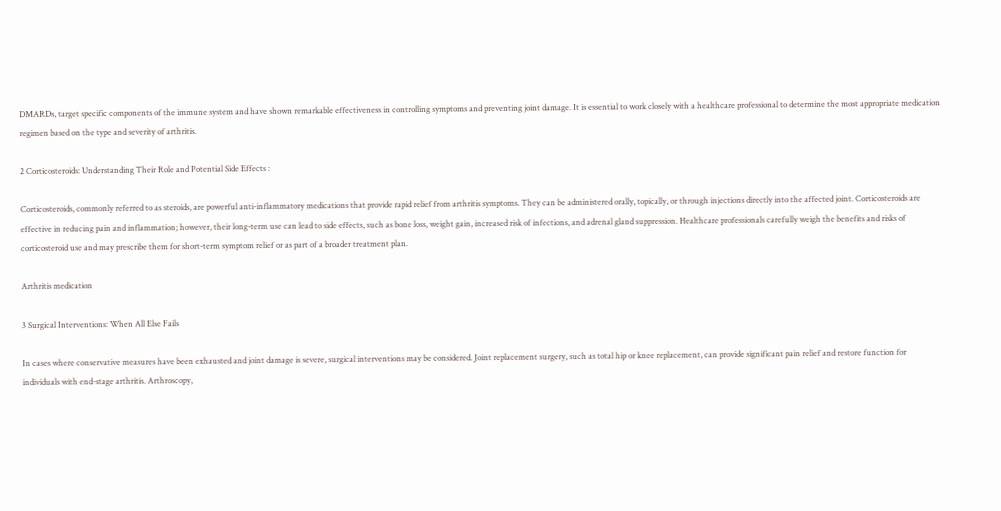DMARDs, target specific components of the immune system and have shown remarkable effectiveness in controlling symptoms and preventing joint damage. It is essential to work closely with a healthcare professional to determine the most appropriate medication regimen based on the type and severity of arthritis.

2 Corticosteroids: Understanding Their Role and Potential Side Effects :

Corticosteroids, commonly referred to as steroids, are powerful anti-inflammatory medications that provide rapid relief from arthritis symptoms. They can be administered orally, topically, or through injections directly into the affected joint. Corticosteroids are effective in reducing pain and inflammation; however, their long-term use can lead to side effects, such as bone loss, weight gain, increased risk of infections, and adrenal gland suppression. Healthcare professionals carefully weigh the benefits and risks of corticosteroid use and may prescribe them for short-term symptom relief or as part of a broader treatment plan.

Arthritis medication

3 Surgical Interventions: When All Else Fails

In cases where conservative measures have been exhausted and joint damage is severe, surgical interventions may be considered. Joint replacement surgery, such as total hip or knee replacement, can provide significant pain relief and restore function for individuals with end-stage arthritis. Arthroscopy,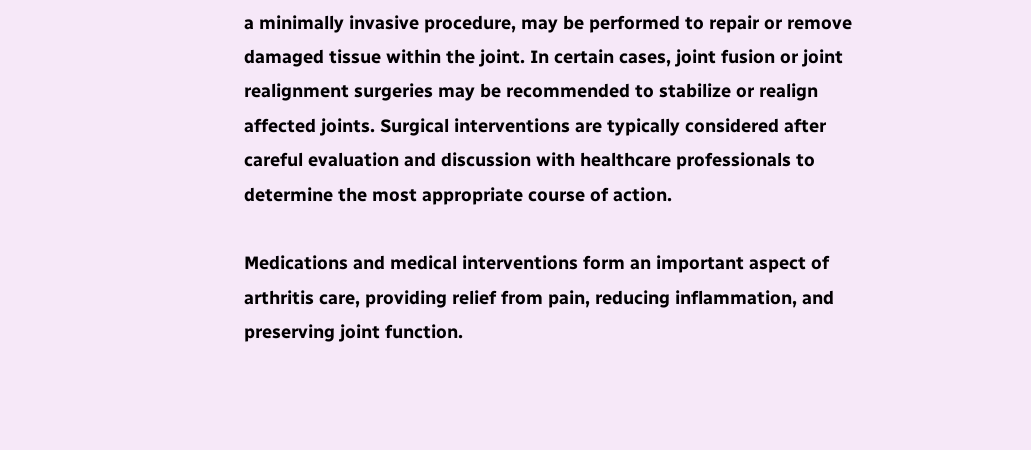a minimally invasive procedure, may be performed to repair or remove damaged tissue within the joint. In certain cases, joint fusion or joint realignment surgeries may be recommended to stabilize or realign affected joints. Surgical interventions are typically considered after careful evaluation and discussion with healthcare professionals to determine the most appropriate course of action.

Medications and medical interventions form an important aspect of arthritis care, providing relief from pain, reducing inflammation, and preserving joint function.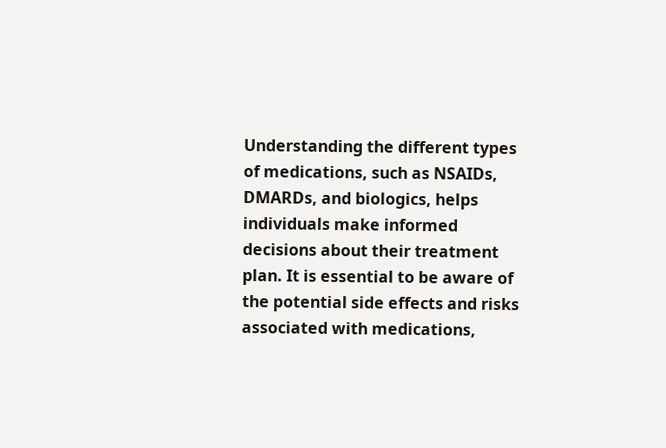Understanding the different types of medications, such as NSAIDs, DMARDs, and biologics, helps individuals make informed decisions about their treatment plan. It is essential to be aware of the potential side effects and risks associated with medications,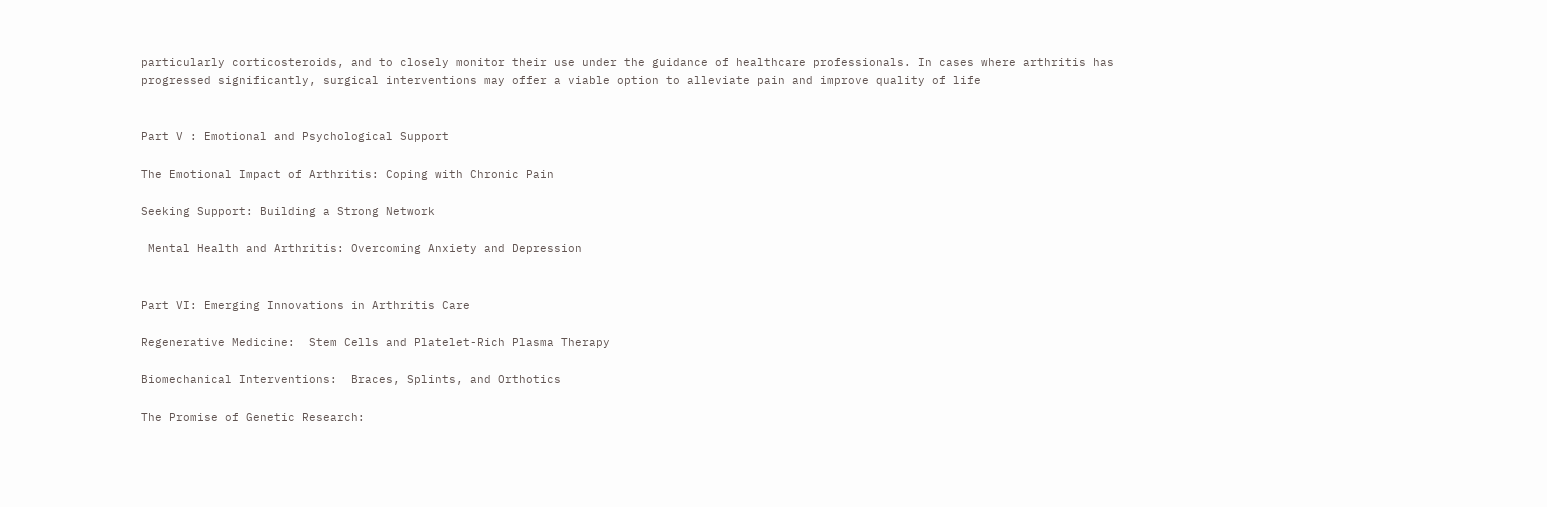particularly corticosteroids, and to closely monitor their use under the guidance of healthcare professionals. In cases where arthritis has progressed significantly, surgical interventions may offer a viable option to alleviate pain and improve quality of life


Part V : Emotional and Psychological Support

The Emotional Impact of Arthritis: Coping with Chronic Pain

Seeking Support: Building a Strong Network

 Mental Health and Arthritis: Overcoming Anxiety and Depression


Part VI: Emerging Innovations in Arthritis Care

Regenerative Medicine:  Stem Cells and Platelet-Rich Plasma Therapy

Biomechanical Interventions:  Braces, Splints, and Orthotics

The Promise of Genetic Research: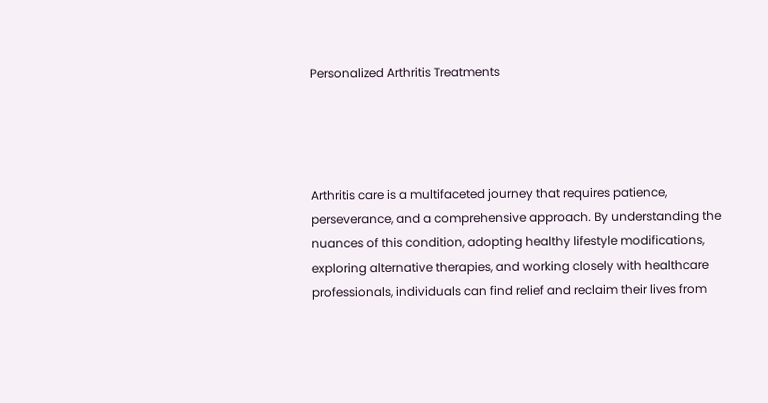Personalized Arthritis Treatments




Arthritis care is a multifaceted journey that requires patience, perseverance, and a comprehensive approach. By understanding the nuances of this condition, adopting healthy lifestyle modifications, exploring alternative therapies, and working closely with healthcare professionals, individuals can find relief and reclaim their lives from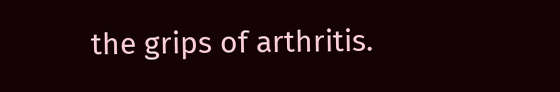the grips of arthritis.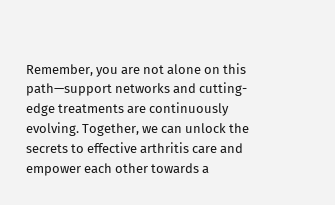Remember, you are not alone on this path—support networks and cutting-edge treatments are continuously evolving. Together, we can unlock the secrets to effective arthritis care and empower each other towards a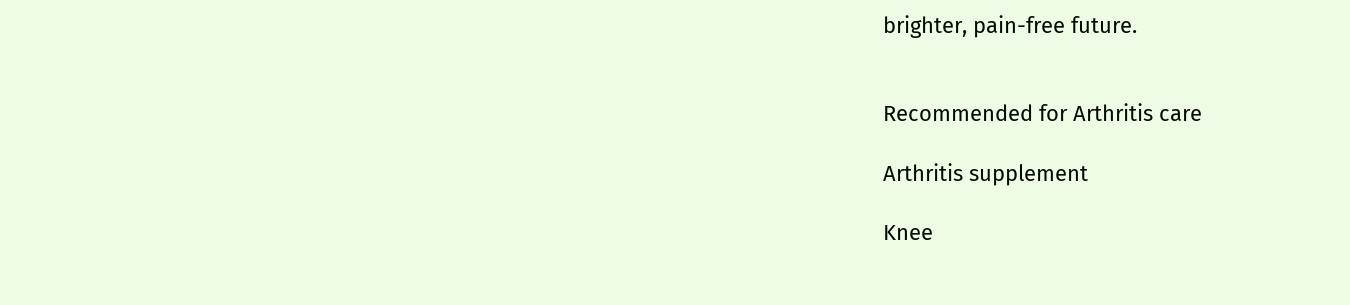brighter, pain-free future.


Recommended for Arthritis care

Arthritis supplement

Knee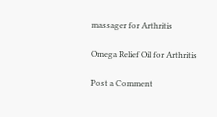massager for Arthritis

Omega Relief Oil for Arthritis

Post a Comment